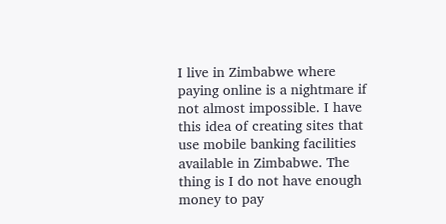I live in Zimbabwe where paying online is a nightmare if not almost impossible. I have this idea of creating sites that use mobile banking facilities available in Zimbabwe. The thing is I do not have enough money to pay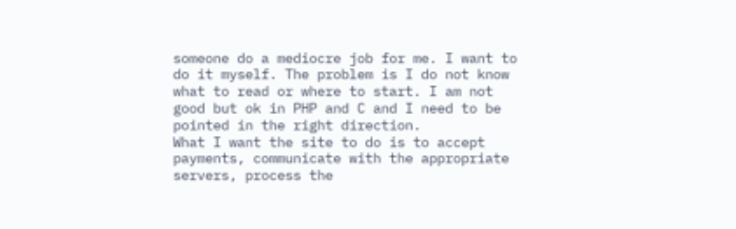someone do a mediocre job for me. I want to do it myself. The problem is I do not know what to read or where to start. I am not good but ok in PHP and C and I need to be pointed in the right direction.
What I want the site to do is to accept payments, communicate with the appropriate servers, process the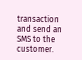transaction and send an SMS to the customer.